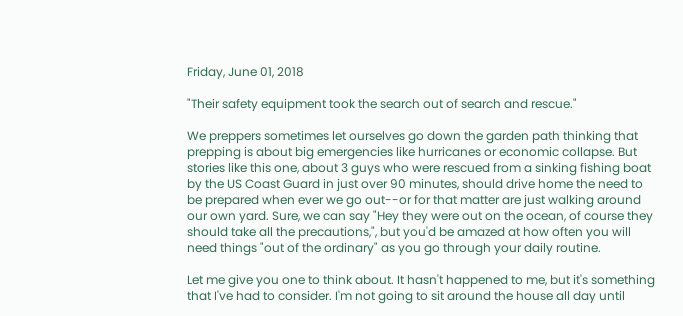Friday, June 01, 2018

"Their safety equipment took the search out of search and rescue."

We preppers sometimes let ourselves go down the garden path thinking that prepping is about big emergencies like hurricanes or economic collapse. But stories like this one, about 3 guys who were rescued from a sinking fishing boat by the US Coast Guard in just over 90 minutes, should drive home the need to be prepared when ever we go out--or for that matter are just walking around our own yard. Sure, we can say "Hey they were out on the ocean, of course they should take all the precautions,", but you'd be amazed at how often you will need things "out of the ordinary" as you go through your daily routine.

Let me give you one to think about. It hasn't happened to me, but it's something that I've had to consider. I'm not going to sit around the house all day until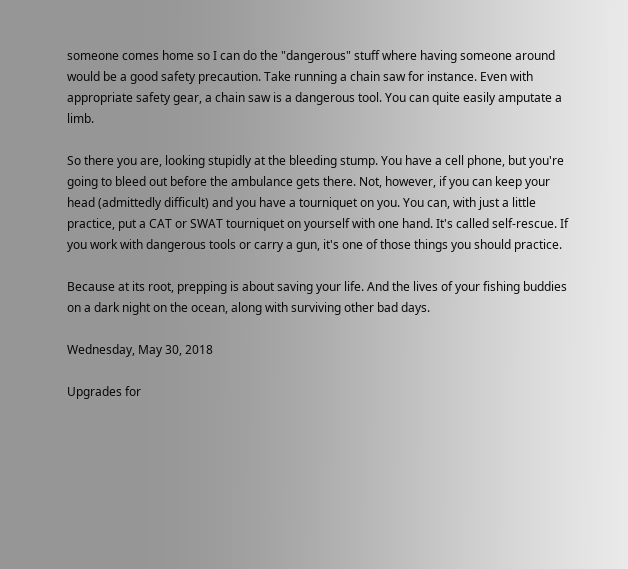someone comes home so I can do the "dangerous" stuff where having someone around would be a good safety precaution. Take running a chain saw for instance. Even with appropriate safety gear, a chain saw is a dangerous tool. You can quite easily amputate a limb.

So there you are, looking stupidly at the bleeding stump. You have a cell phone, but you're going to bleed out before the ambulance gets there. Not, however, if you can keep your head (admittedly difficult) and you have a tourniquet on you. You can, with just a little practice, put a CAT or SWAT tourniquet on yourself with one hand. It's called self-rescue. If you work with dangerous tools or carry a gun, it's one of those things you should practice.

Because at its root, prepping is about saving your life. And the lives of your fishing buddies on a dark night on the ocean, along with surviving other bad days.

Wednesday, May 30, 2018

Upgrades for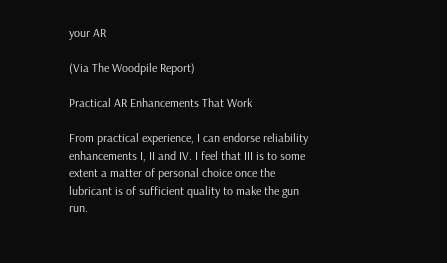your AR

(Via The Woodpile Report)

Practical AR Enhancements That Work

From practical experience, I can endorse reliability enhancements I, II and IV. I feel that III is to some extent a matter of personal choice once the lubricant is of sufficient quality to make the gun run.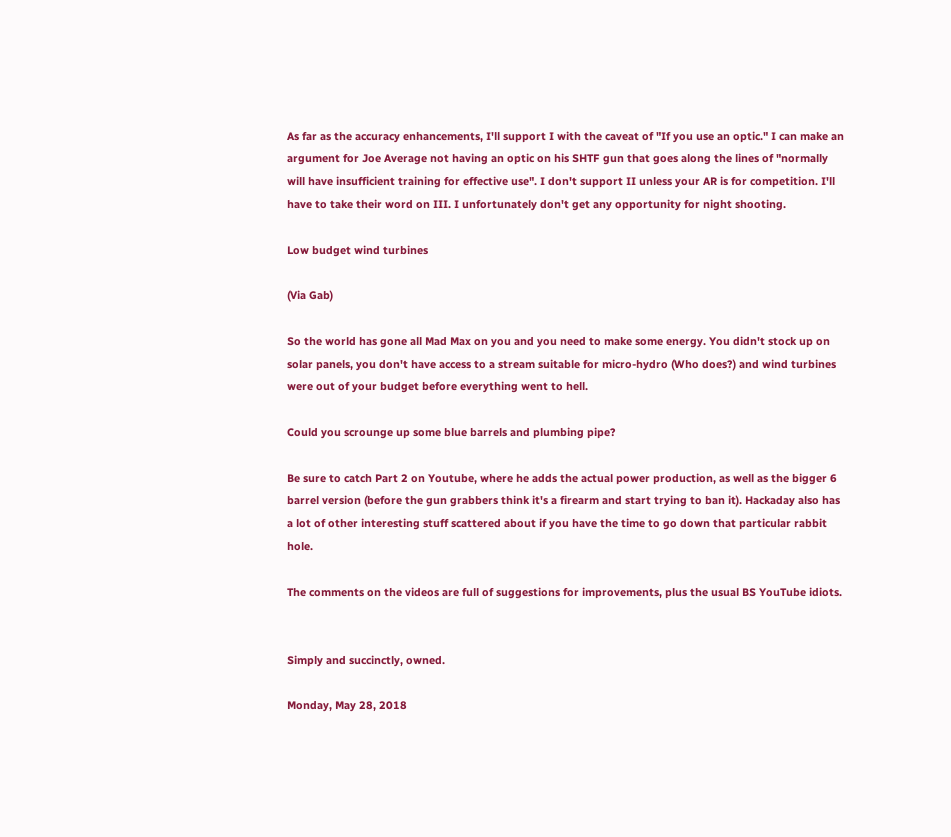As far as the accuracy enhancements, I'll support I with the caveat of "If you use an optic." I can make an argument for Joe Average not having an optic on his SHTF gun that goes along the lines of "normally will have insufficient training for effective use". I don't support II unless your AR is for competition. I'll have to take their word on III. I unfortunately don't get any opportunity for night shooting.

Low budget wind turbines

(Via Gab)

So the world has gone all Mad Max on you and you need to make some energy. You didn't stock up on solar panels, you don't have access to a stream suitable for micro-hydro (Who does?) and wind turbines were out of your budget before everything went to hell.

Could you scrounge up some blue barrels and plumbing pipe?

Be sure to catch Part 2 on Youtube, where he adds the actual power production, as well as the bigger 6 barrel version (before the gun grabbers think it's a firearm and start trying to ban it). Hackaday also has a lot of other interesting stuff scattered about if you have the time to go down that particular rabbit hole.

The comments on the videos are full of suggestions for improvements, plus the usual BS YouTube idiots.


Simply and succinctly, owned.

Monday, May 28, 2018